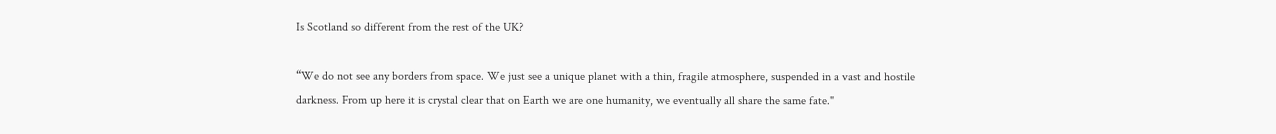Is Scotland so different from the rest of the UK?

“We do not see any borders from space. We just see a unique planet with a thin, fragile atmosphere, suspended in a vast and hostile darkness. From up here it is crystal clear that on Earth we are one humanity, we eventually all share the same fate."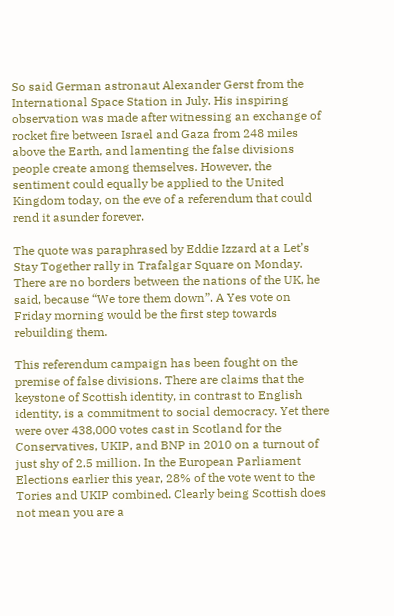So said German astronaut Alexander Gerst from the International Space Station in July. His inspiring observation was made after witnessing an exchange of rocket fire between Israel and Gaza from 248 miles above the Earth, and lamenting the false divisions people create among themselves. However, the sentiment could equally be applied to the United Kingdom today, on the eve of a referendum that could rend it asunder forever.

The quote was paraphrased by Eddie Izzard at a Let’s Stay Together rally in Trafalgar Square on Monday. There are no borders between the nations of the UK, he said, because “We tore them down”. A Yes vote on Friday morning would be the first step towards rebuilding them.

This referendum campaign has been fought on the premise of false divisions. There are claims that the keystone of Scottish identity, in contrast to English identity, is a commitment to social democracy. Yet there were over 438,000 votes cast in Scotland for the Conservatives, UKIP, and BNP in 2010 on a turnout of just shy of 2.5 million. In the European Parliament Elections earlier this year, 28% of the vote went to the Tories and UKIP combined. Clearly being Scottish does not mean you are a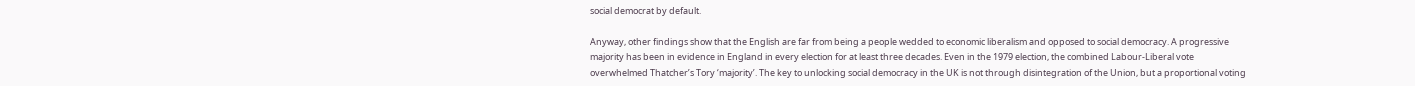social democrat by default.

Anyway, other findings show that the English are far from being a people wedded to economic liberalism and opposed to social democracy. A progressive majority has been in evidence in England in every election for at least three decades. Even in the 1979 election, the combined Labour-Liberal vote overwhelmed Thatcher’s Tory ‘majority’. The key to unlocking social democracy in the UK is not through disintegration of the Union, but a proportional voting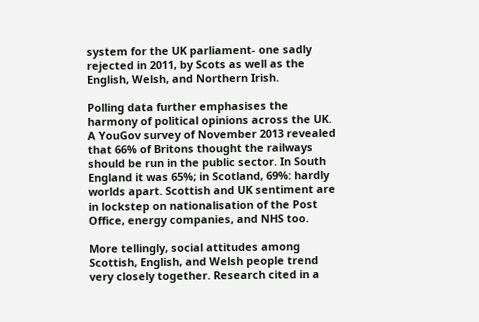system for the UK parliament- one sadly rejected in 2011, by Scots as well as the English, Welsh, and Northern Irish.

Polling data further emphasises the harmony of political opinions across the UK. A YouGov survey of November 2013 revealed that 66% of Britons thought the railways should be run in the public sector. In South England it was 65%; in Scotland, 69%: hardly worlds apart. Scottish and UK sentiment are in lockstep on nationalisation of the Post Office, energy companies, and NHS too.

More tellingly, social attitudes among Scottish, English, and Welsh people trend very closely together. Research cited in a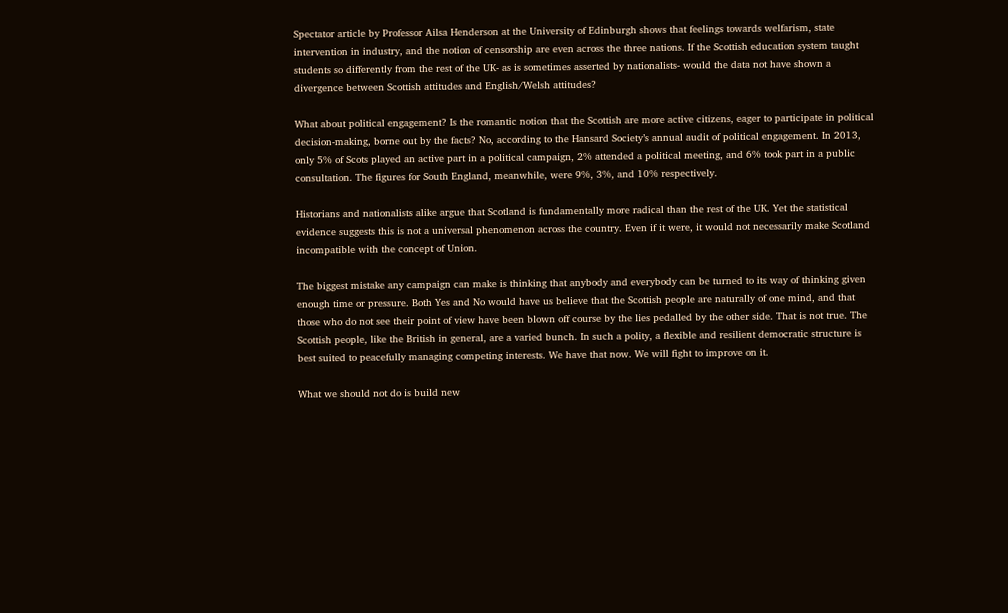Spectator article by Professor Ailsa Henderson at the University of Edinburgh shows that feelings towards welfarism, state intervention in industry, and the notion of censorship are even across the three nations. If the Scottish education system taught students so differently from the rest of the UK- as is sometimes asserted by nationalists- would the data not have shown a divergence between Scottish attitudes and English/Welsh attitudes?

What about political engagement? Is the romantic notion that the Scottish are more active citizens, eager to participate in political decision-making, borne out by the facts? No, according to the Hansard Society’s annual audit of political engagement. In 2013, only 5% of Scots played an active part in a political campaign, 2% attended a political meeting, and 6% took part in a public consultation. The figures for South England, meanwhile, were 9%, 3%, and 10% respectively.

Historians and nationalists alike argue that Scotland is fundamentally more radical than the rest of the UK. Yet the statistical evidence suggests this is not a universal phenomenon across the country. Even if it were, it would not necessarily make Scotland incompatible with the concept of Union.

The biggest mistake any campaign can make is thinking that anybody and everybody can be turned to its way of thinking given enough time or pressure. Both Yes and No would have us believe that the Scottish people are naturally of one mind, and that those who do not see their point of view have been blown off course by the lies pedalled by the other side. That is not true. The Scottish people, like the British in general, are a varied bunch. In such a polity, a flexible and resilient democratic structure is best suited to peacefully managing competing interests. We have that now. We will fight to improve on it.

What we should not do is build new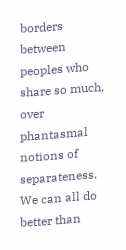borders between peoples who share so much, over phantasmal notions of separateness. We can all do better than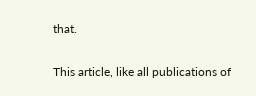that.

This article, like all publications of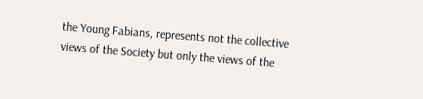the Young Fabians, represents not the collective views of the Society but only the views of the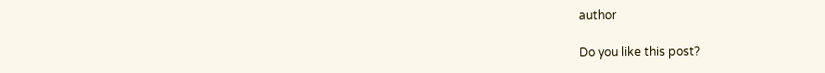author

Do you like this post?